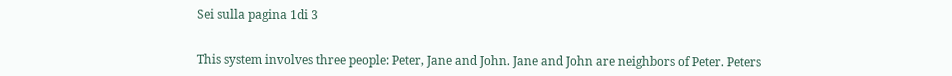Sei sulla pagina 1di 3


This system involves three people: Peter, Jane and John. Jane and John are neighbors of Peter. Peters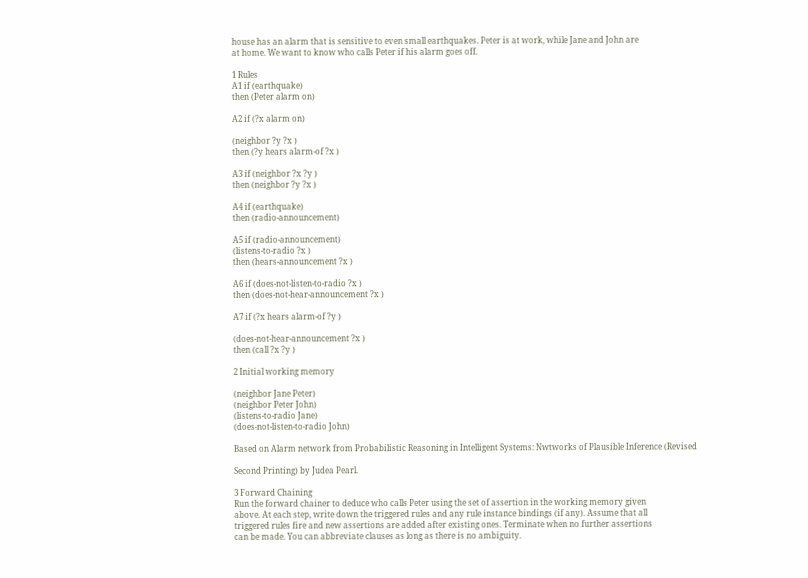house has an alarm that is sensitive to even small earthquakes. Peter is at work, while Jane and John are
at home. We want to know who calls Peter if his alarm goes off.

1 Rules
A1 if (earthquake)
then (Peter alarm on)

A2 if (?x alarm on)

(neighbor ?y ?x )
then (?y hears alarm-of ?x )

A3 if (neighbor ?x ?y )
then (neighbor ?y ?x )

A4 if (earthquake)
then (radio-announcement)

A5 if (radio-announcement)
(listens-to-radio ?x )
then (hears-announcement ?x )

A6 if (does-not-listen-to-radio ?x )
then (does-not-hear-announcement ?x )

A7 if (?x hears alarm-of ?y )

(does-not-hear-announcement ?x )
then (call ?x ?y )

2 Initial working memory

(neighbor Jane Peter)
(neighbor Peter John)
(listens-to-radio Jane)
(does-not-listen-to-radio John)

Based on Alarm network from Probabilistic Reasoning in Intelligent Systems: Nwtworks of Plausible Inference (Revised

Second Printing) by Judea Pearl.

3 Forward Chaining
Run the forward chainer to deduce who calls Peter using the set of assertion in the working memory given
above. At each step, write down the triggered rules and any rule instance bindings (if any). Assume that all
triggered rules fire and new assertions are added after existing ones. Terminate when no further assertions
can be made. You can abbreviate clauses as long as there is no ambiguity.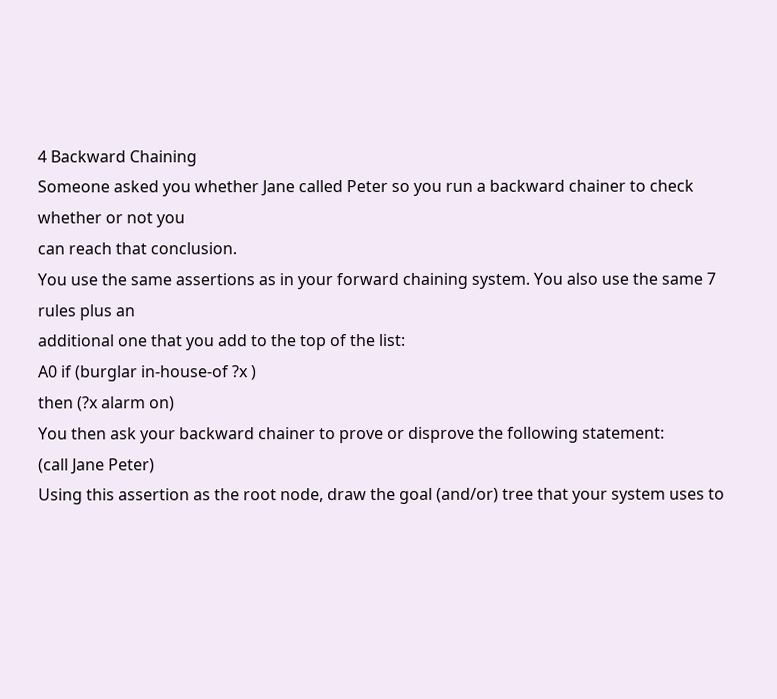4 Backward Chaining
Someone asked you whether Jane called Peter so you run a backward chainer to check whether or not you
can reach that conclusion.
You use the same assertions as in your forward chaining system. You also use the same 7 rules plus an
additional one that you add to the top of the list:
A0 if (burglar in-house-of ?x )
then (?x alarm on)
You then ask your backward chainer to prove or disprove the following statement:
(call Jane Peter)
Using this assertion as the root node, draw the goal (and/or) tree that your system uses to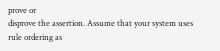prove or
disprove the assertion. Assume that your system uses rule ordering as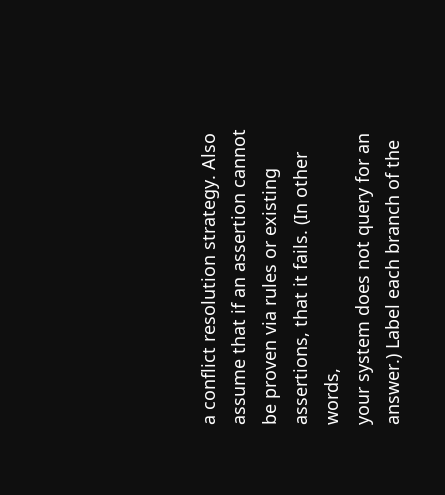a conflict resolution strategy. Also
assume that if an assertion cannot be proven via rules or existing assertions, that it fails. (In other words,
your system does not query for an answer.) Label each branch of the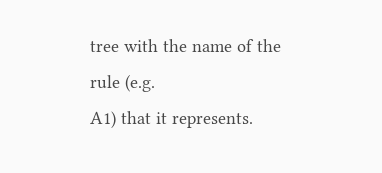tree with the name of the rule (e.g.
A1) that it represents.